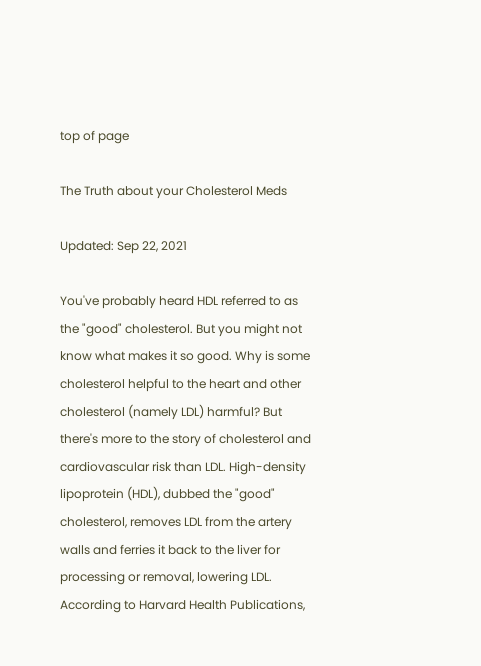top of page

The Truth about your Cholesterol Meds

Updated: Sep 22, 2021

You've probably heard HDL referred to as the "good" cholesterol. But you might not know what makes it so good. Why is some cholesterol helpful to the heart and other cholesterol (namely LDL) harmful? But there's more to the story of cholesterol and cardiovascular risk than LDL. High-density lipoprotein (HDL), dubbed the "good" cholesterol, removes LDL from the artery walls and ferries it back to the liver for processing or removal, lowering LDL. According to Harvard Health Publications,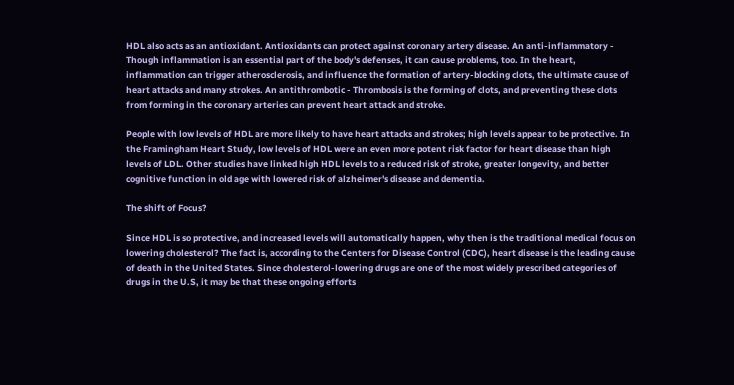HDL also acts as an antioxidant. Antioxidants can protect against coronary artery disease. An anti-inflammatory - Though inflammation is an essential part of the body's defenses, it can cause problems, too. In the heart, inflammation can trigger atherosclerosis, and influence the formation of artery-blocking clots, the ultimate cause of heart attacks and many strokes. An antithrombotic - Thrombosis is the forming of clots, and preventing these clots from forming in the coronary arteries can prevent heart attack and stroke.

People with low levels of HDL are more likely to have heart attacks and strokes; high levels appear to be protective. In the Framingham Heart Study, low levels of HDL were an even more potent risk factor for heart disease than high levels of LDL. Other studies have linked high HDL levels to a reduced risk of stroke, greater longevity, and better cognitive function in old age with lowered risk of alzheimer's disease and dementia.

The shift of Focus?

Since HDL is so protective, and increased levels will automatically happen, why then is the traditional medical focus on lowering cholesterol? The fact is, according to the Centers for Disease Control (CDC), heart disease is the leading cause of death in the United States. Since cholesterol-lowering drugs are one of the most widely prescribed categories of drugs in the U.S, it may be that these ongoing efforts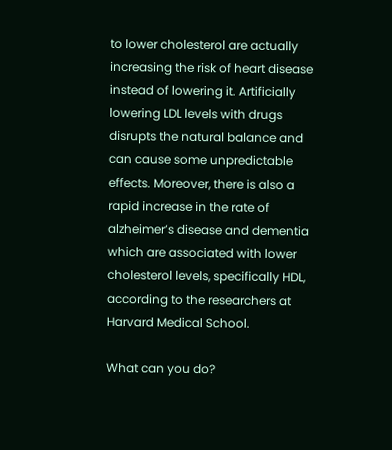to lower cholesterol are actually increasing the risk of heart disease instead of lowering it. Artificially lowering LDL levels with drugs disrupts the natural balance and can cause some unpredictable effects. Moreover, there is also a rapid increase in the rate of alzheimer’s disease and dementia which are associated with lower cholesterol levels, specifically HDL, according to the researchers at Harvard Medical School.

What can you do?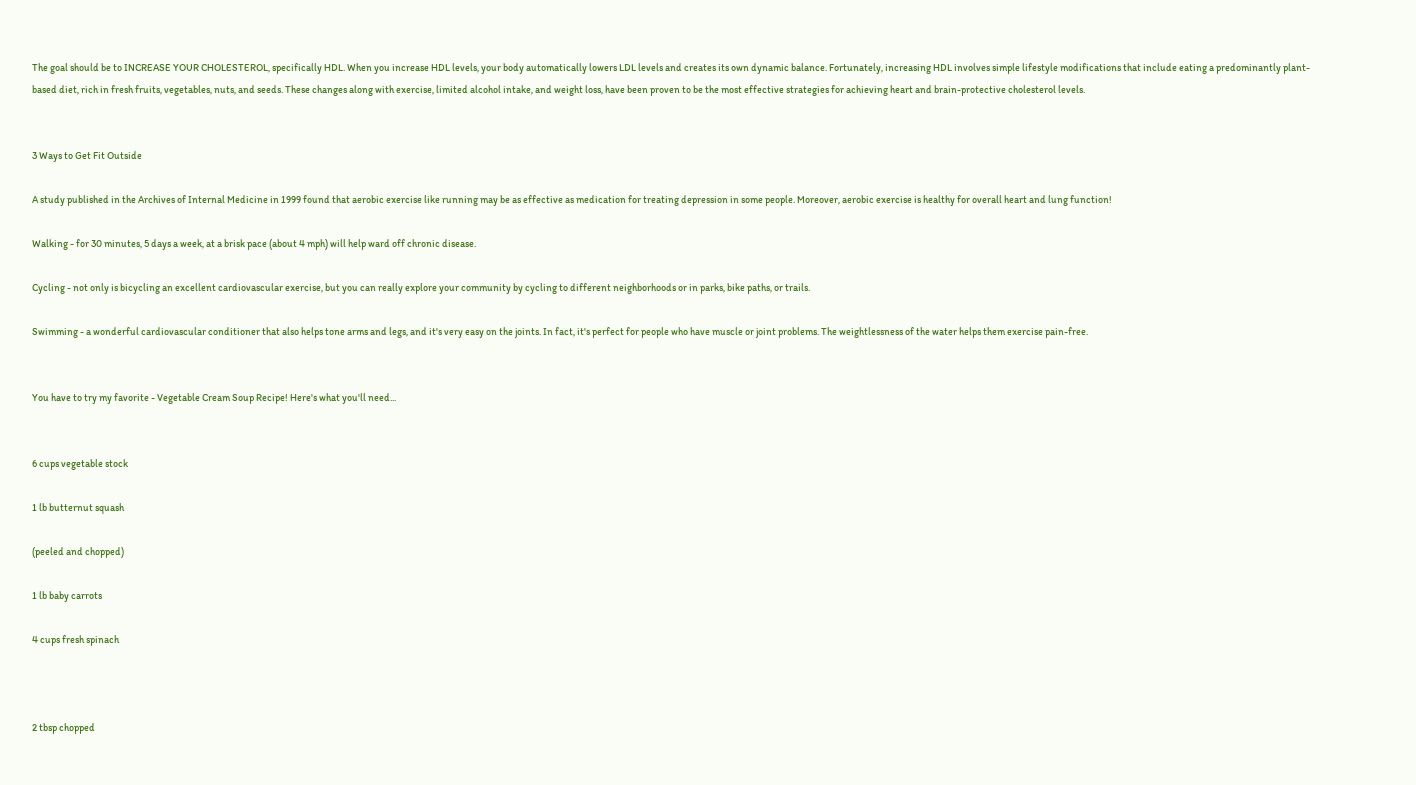The goal should be to INCREASE YOUR CHOLESTEROL, specifically HDL. When you increase HDL levels, your body automatically lowers LDL levels and creates its own dynamic balance. Fortunately, increasing HDL involves simple lifestyle modifications that include eating a predominantly plant-based diet, rich in fresh fruits, vegetables, nuts, and seeds. These changes along with exercise, limited alcohol intake, and weight loss, have been proven to be the most effective strategies for achieving heart and brain-protective cholesterol levels.


3 Ways to Get Fit Outside

A study published in the Archives of Internal Medicine in 1999 found that aerobic exercise like running may be as effective as medication for treating depression in some people. Moreover, aerobic exercise is healthy for overall heart and lung function!

Walking - for 30 minutes, 5 days a week, at a brisk pace (about 4 mph) will help ward off chronic disease.

Cycling - not only is bicycling an excellent cardiovascular exercise, but you can really explore your community by cycling to different neighborhoods or in parks, bike paths, or trails.

Swimming - a wonderful cardiovascular conditioner that also helps tone arms and legs, and it's very easy on the joints. In fact, it's perfect for people who have muscle or joint problems. The weightlessness of the water helps them exercise pain-free.


You have to try my favorite - Vegetable Cream Soup Recipe! Here's what you'll need...


6 cups vegetable stock

1 lb butternut squash

(peeled and chopped)

1 lb baby carrots

4 cups fresh spinach



2 tbsp chopped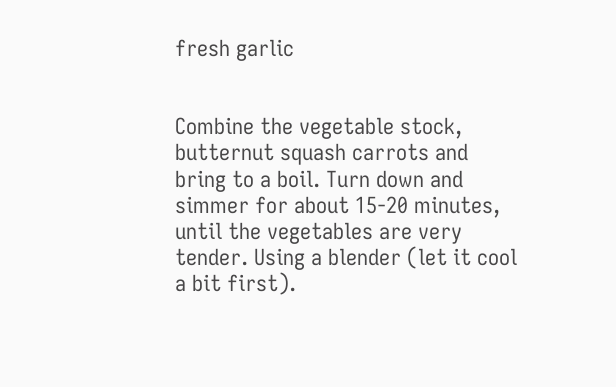fresh garlic


Combine the vegetable stock, butternut squash carrots and bring to a boil. Turn down and simmer for about 15-20 minutes, until the vegetables are very tender. Using a blender (let it cool a bit first).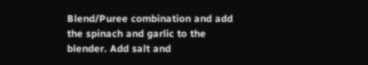Blend/Puree combination and add the spinach and garlic to the blender. Add salt and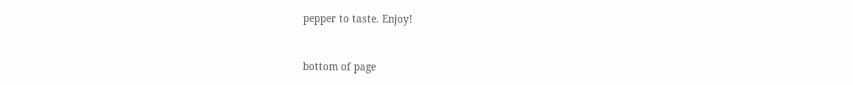pepper to taste. Enjoy!


bottom of page